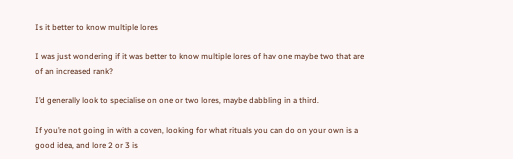Is it better to know multiple lores

I was just wondering if it was better to know multiple lores of hav one maybe two that are of an increased rank?

I’d generally look to specialise on one or two lores, maybe dabbling in a third.

If you’re not going in with a coven, looking for what rituals you can do on your own is a good idea, and lore 2 or 3 is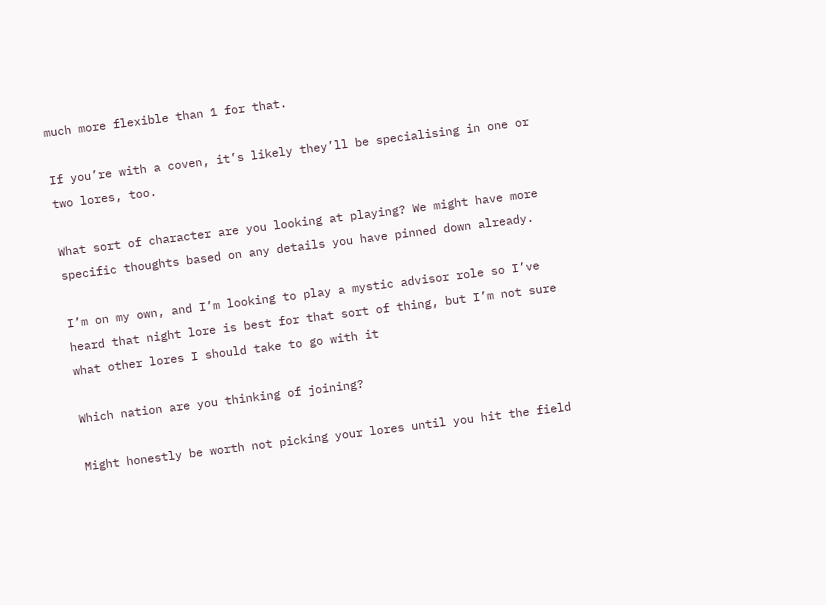much more flexible than 1 for that.

If you’re with a coven, it’s likely they’ll be specialising in one or two lores, too.

What sort of character are you looking at playing? We might have more specific thoughts based on any details you have pinned down already.

I’m on my own, and I’m looking to play a mystic advisor role so I’ve heard that night lore is best for that sort of thing, but I’m not sure what other lores I should take to go with it

Which nation are you thinking of joining?

Might honestly be worth not picking your lores until you hit the field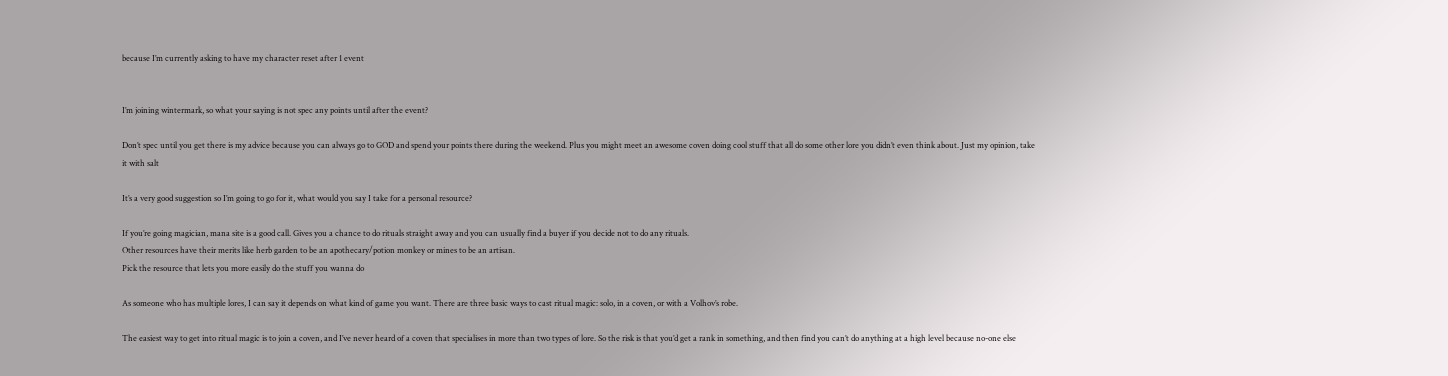because I’m currently asking to have my character reset after 1 event


I’m joining wintermark, so what your saying is not spec any points until after the event?

Don’t spec until you get there is my advice because you can always go to GOD and spend your points there during the weekend. Plus you might meet an awesome coven doing cool stuff that all do some other lore you didn’t even think about. Just my opinion, take it with salt

It’s a very good suggestion so I’m going to go for it, what would you say I take for a personal resource?

If you’re going magician, mana site is a good call. Gives you a chance to do rituals straight away and you can usually find a buyer if you decide not to do any rituals.
Other resources have their merits like herb garden to be an apothecary/potion monkey or mines to be an artisan.
Pick the resource that lets you more easily do the stuff you wanna do

As someone who has multiple lores, I can say it depends on what kind of game you want. There are three basic ways to cast ritual magic: solo, in a coven, or with a Volhov’s robe.

The easiest way to get into ritual magic is to join a coven, and I’ve never heard of a coven that specialises in more than two types of lore. So the risk is that you’d get a rank in something, and then find you can’t do anything at a high level because no-one else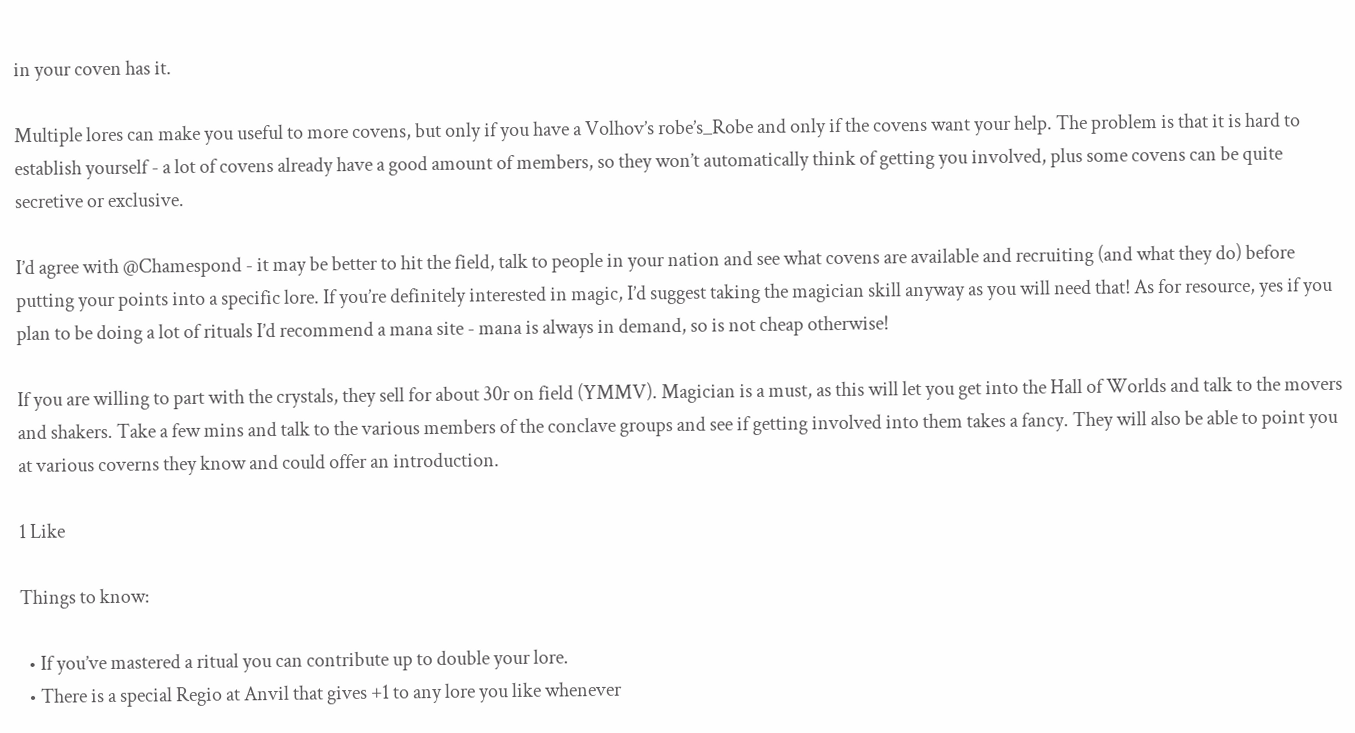in your coven has it.

Multiple lores can make you useful to more covens, but only if you have a Volhov’s robe’s_Robe and only if the covens want your help. The problem is that it is hard to establish yourself - a lot of covens already have a good amount of members, so they won’t automatically think of getting you involved, plus some covens can be quite secretive or exclusive.

I’d agree with @Chamespond - it may be better to hit the field, talk to people in your nation and see what covens are available and recruiting (and what they do) before putting your points into a specific lore. If you’re definitely interested in magic, I’d suggest taking the magician skill anyway as you will need that! As for resource, yes if you plan to be doing a lot of rituals I’d recommend a mana site - mana is always in demand, so is not cheap otherwise!

If you are willing to part with the crystals, they sell for about 30r on field (YMMV). Magician is a must, as this will let you get into the Hall of Worlds and talk to the movers and shakers. Take a few mins and talk to the various members of the conclave groups and see if getting involved into them takes a fancy. They will also be able to point you at various coverns they know and could offer an introduction.

1 Like

Things to know:

  • If you’ve mastered a ritual you can contribute up to double your lore.
  • There is a special Regio at Anvil that gives +1 to any lore you like whenever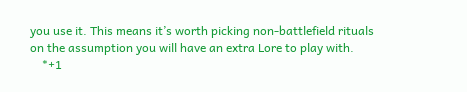you use it. This means it’s worth picking non-battlefield rituals on the assumption you will have an extra Lore to play with.
    *+1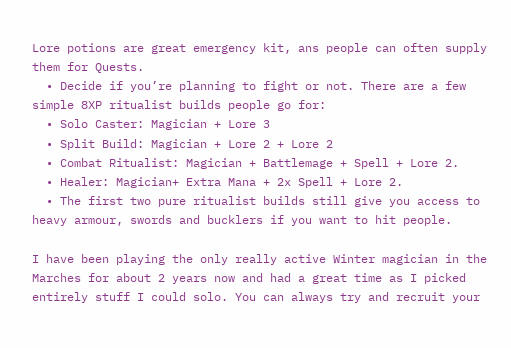Lore potions are great emergency kit, ans people can often supply them for Quests.
  • Decide if you’re planning to fight or not. There are a few simple 8XP ritualist builds people go for:
  • Solo Caster: Magician + Lore 3
  • Split Build: Magician + Lore 2 + Lore 2
  • Combat Ritualist: Magician + Battlemage + Spell + Lore 2.
  • Healer: Magician+ Extra Mana + 2x Spell + Lore 2.
  • The first two pure ritualist builds still give you access to heavy armour, swords and bucklers if you want to hit people.

I have been playing the only really active Winter magician in the Marches for about 2 years now and had a great time as I picked entirely stuff I could solo. You can always try and recruit your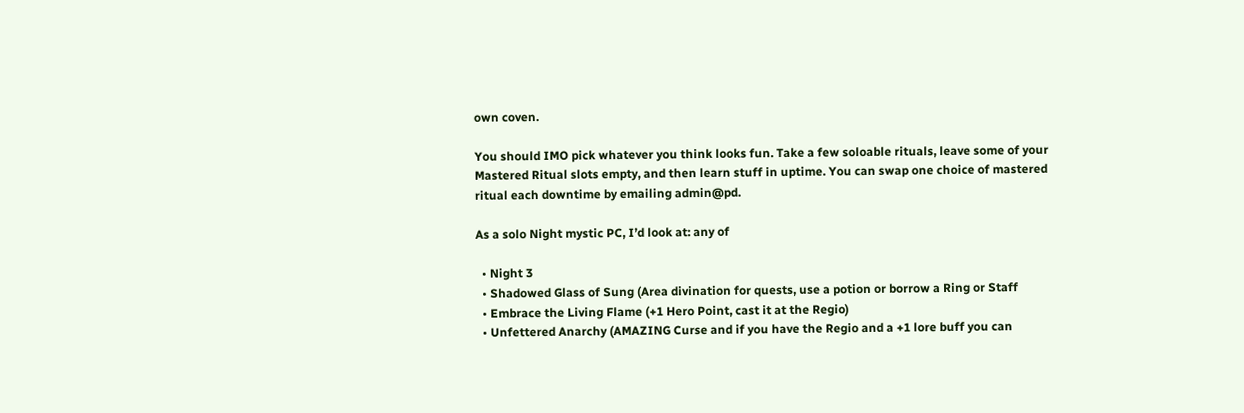own coven.

You should IMO pick whatever you think looks fun. Take a few soloable rituals, leave some of your Mastered Ritual slots empty, and then learn stuff in uptime. You can swap one choice of mastered ritual each downtime by emailing admin@pd.

As a solo Night mystic PC, I’d look at: any of

  • Night 3
  • Shadowed Glass of Sung (Area divination for quests, use a potion or borrow a Ring or Staff
  • Embrace the Living Flame (+1 Hero Point, cast it at the Regio)
  • Unfettered Anarchy (AMAZING Curse and if you have the Regio and a +1 lore buff you can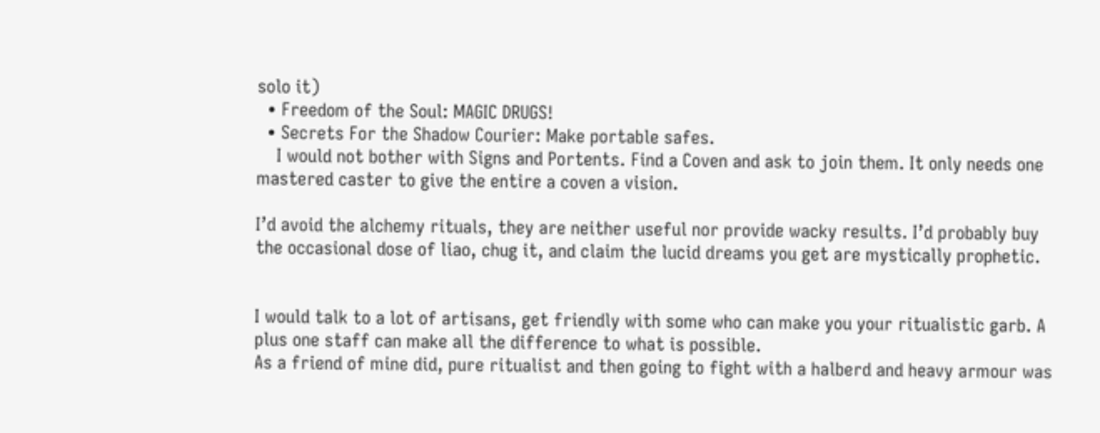solo it)
  • Freedom of the Soul: MAGIC DRUGS!
  • Secrets For the Shadow Courier: Make portable safes.
    I would not bother with Signs and Portents. Find a Coven and ask to join them. It only needs one mastered caster to give the entire a coven a vision.

I’d avoid the alchemy rituals, they are neither useful nor provide wacky results. I’d probably buy the occasional dose of liao, chug it, and claim the lucid dreams you get are mystically prophetic.


I would talk to a lot of artisans, get friendly with some who can make you your ritualistic garb. A plus one staff can make all the difference to what is possible.
As a friend of mine did, pure ritualist and then going to fight with a halberd and heavy armour was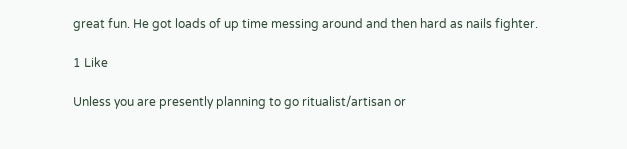great fun. He got loads of up time messing around and then hard as nails fighter.

1 Like

Unless you are presently planning to go ritualist/artisan or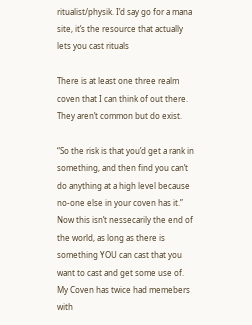ritualist/physik. I’d say go for a mana site, it’s the resource that actually lets you cast rituals

There is at least one three realm coven that I can think of out there. They aren’t common but do exist.

“So the risk is that you’d get a rank in something, and then find you can’t do anything at a high level because no-one else in your coven has it.”
Now this isn’t nessecarily the end of the world, as long as there is something YOU can cast that you want to cast and get some use of. My Coven has twice had memebers with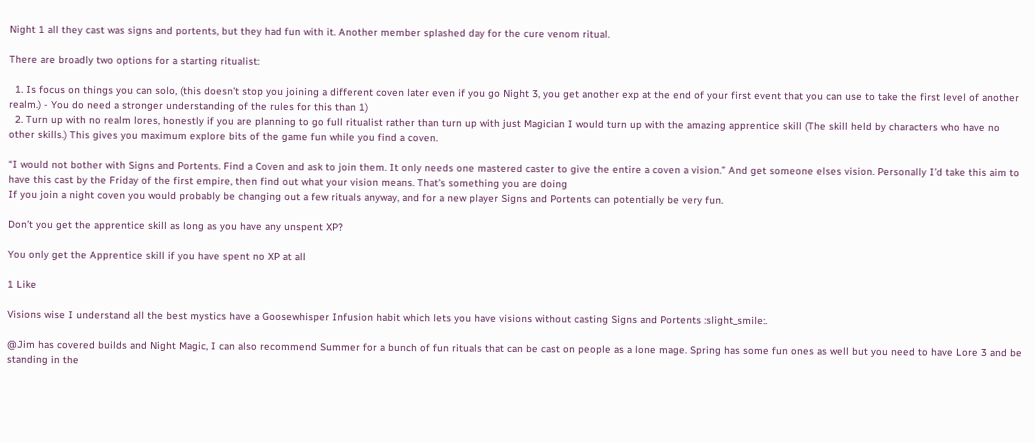Night 1 all they cast was signs and portents, but they had fun with it. Another member splashed day for the cure venom ritual.

There are broadly two options for a starting ritualist:

  1. Is focus on things you can solo, (this doesn’t stop you joining a different coven later even if you go Night 3, you get another exp at the end of your first event that you can use to take the first level of another realm.) - You do need a stronger understanding of the rules for this than 1)
  2. Turn up with no realm lores, honestly if you are planning to go full ritualist rather than turn up with just Magician I would turn up with the amazing apprentice skill (The skill held by characters who have no other skills.) This gives you maximum explore bits of the game fun while you find a coven.

“I would not bother with Signs and Portents. Find a Coven and ask to join them. It only needs one mastered caster to give the entire a coven a vision.” And get someone elses vision. Personally I’d take this aim to have this cast by the Friday of the first empire, then find out what your vision means. That’s something you are doing
If you join a night coven you would probably be changing out a few rituals anyway, and for a new player Signs and Portents can potentially be very fun.

Don’t you get the apprentice skill as long as you have any unspent XP?

You only get the Apprentice skill if you have spent no XP at all

1 Like

Visions wise I understand all the best mystics have a Goosewhisper Infusion habit which lets you have visions without casting Signs and Portents :slight_smile:.

@Jim has covered builds and Night Magic, I can also recommend Summer for a bunch of fun rituals that can be cast on people as a lone mage. Spring has some fun ones as well but you need to have Lore 3 and be standing in the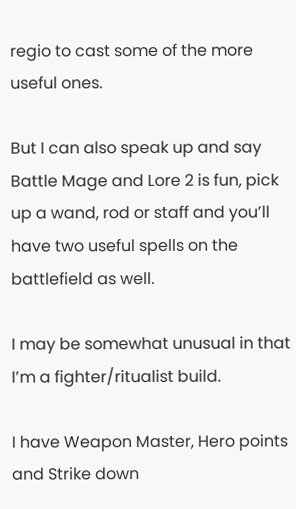regio to cast some of the more useful ones.

But I can also speak up and say Battle Mage and Lore 2 is fun, pick up a wand, rod or staff and you’ll have two useful spells on the battlefield as well.

I may be somewhat unusual in that I’m a fighter/ritualist build.

I have Weapon Master, Hero points and Strike down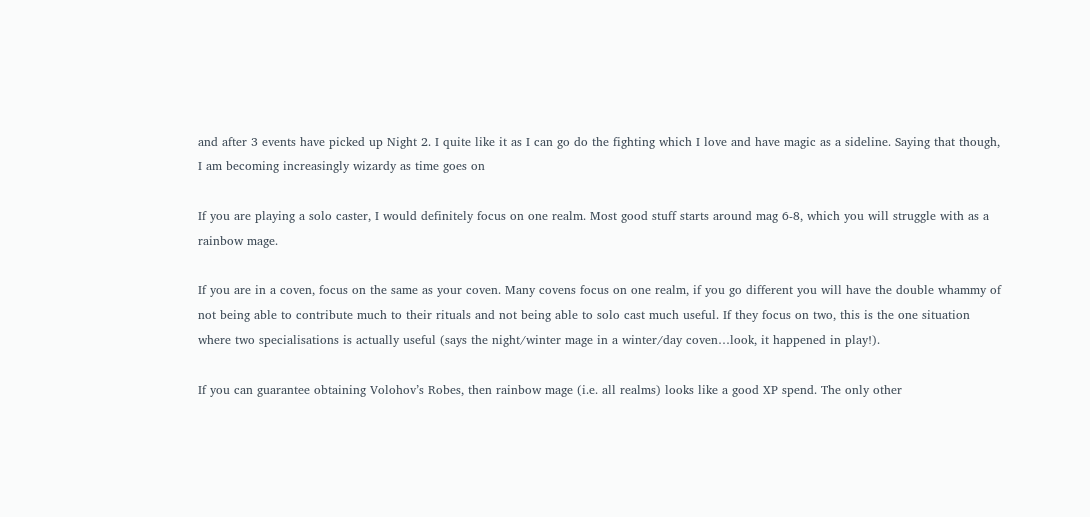and after 3 events have picked up Night 2. I quite like it as I can go do the fighting which I love and have magic as a sideline. Saying that though, I am becoming increasingly wizardy as time goes on

If you are playing a solo caster, I would definitely focus on one realm. Most good stuff starts around mag 6-8, which you will struggle with as a rainbow mage.

If you are in a coven, focus on the same as your coven. Many covens focus on one realm, if you go different you will have the double whammy of not being able to contribute much to their rituals and not being able to solo cast much useful. If they focus on two, this is the one situation where two specialisations is actually useful (says the night/winter mage in a winter/day coven…look, it happened in play!).

If you can guarantee obtaining Volohov’s Robes, then rainbow mage (i.e. all realms) looks like a good XP spend. The only other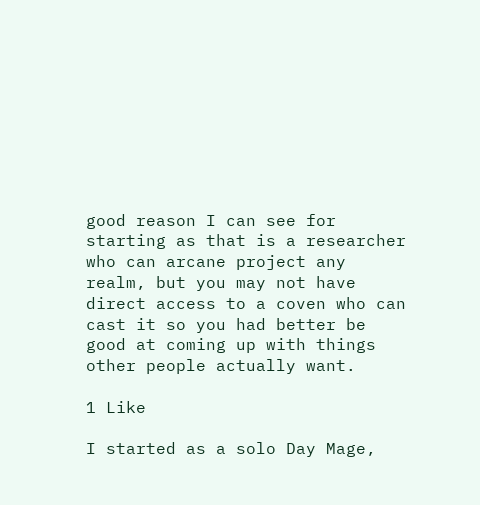good reason I can see for starting as that is a researcher who can arcane project any realm, but you may not have direct access to a coven who can cast it so you had better be good at coming up with things other people actually want.

1 Like

I started as a solo Day Mage,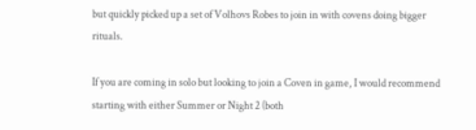but quickly picked up a set of Volhovs Robes to join in with covens doing bigger rituals.

If you are coming in solo but looking to join a Coven in game, I would recommend starting with either Summer or Night 2 (both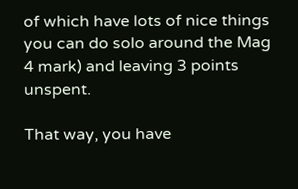of which have lots of nice things you can do solo around the Mag 4 mark) and leaving 3 points unspent.

That way, you have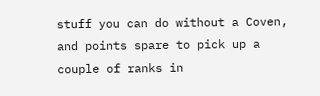stuff you can do without a Coven, and points spare to pick up a couple of ranks in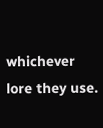whichever lore they use.